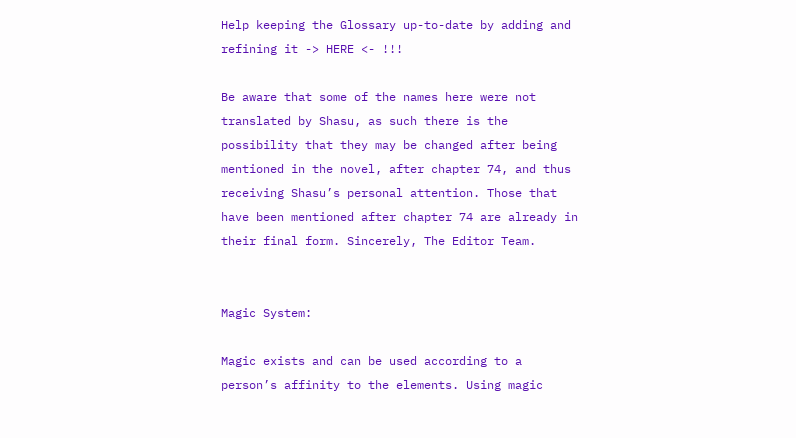Help keeping the Glossary up-to-date by adding and refining it -> HERE <- !!!

Be aware that some of the names here were not translated by Shasu, as such there is the possibility that they may be changed after being mentioned in the novel, after chapter 74, and thus receiving Shasu’s personal attention. Those that have been mentioned after chapter 74 are already in their final form. Sincerely, The Editor Team.


Magic System:

Magic exists and can be used according to a person’s affinity to the elements. Using magic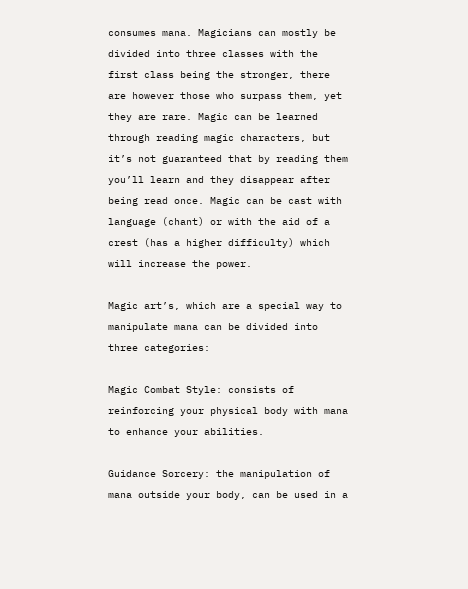consumes mana. Magicians can mostly be divided into three classes with the first class being the stronger, there are however those who surpass them, yet they are rare. Magic can be learned through reading magic characters, but it’s not guaranteed that by reading them you’ll learn and they disappear after being read once. Magic can be cast with language (chant) or with the aid of a crest (has a higher difficulty) which will increase the power.

Magic art’s, which are a special way to manipulate mana can be divided into three categories:

Magic Combat Style: consists of reinforcing your physical body with mana to enhance your abilities.

Guidance Sorcery: the manipulation of mana outside your body, can be used in a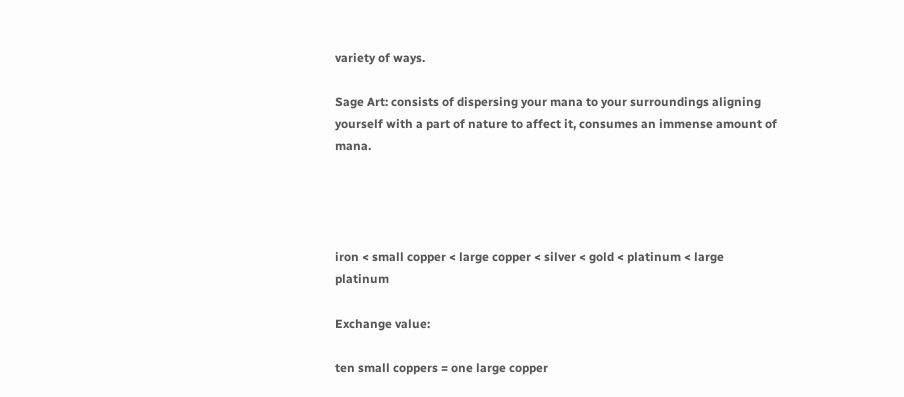variety of ways.

Sage Art: consists of dispersing your mana to your surroundings aligning yourself with a part of nature to affect it, consumes an immense amount of mana.




iron < small copper < large copper < silver < gold < platinum < large platinum

Exchange value:

ten small coppers = one large copper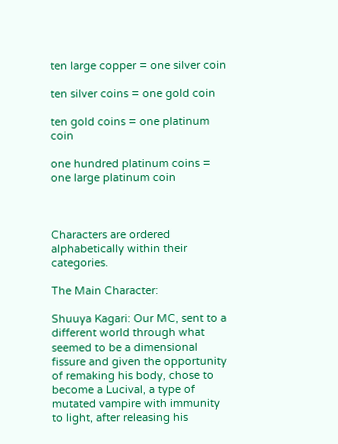ten large copper = one silver coin

ten silver coins = one gold coin

ten gold coins = one platinum coin

one hundred platinum coins = one large platinum coin



Characters are ordered alphabetically within their categories.

The Main Character:

Shuuya Kagari: Our MC, sent to a different world through what seemed to be a dimensional fissure and given the opportunity of remaking his body, chose to become a Lucival, a type of mutated vampire with immunity to light, after releasing his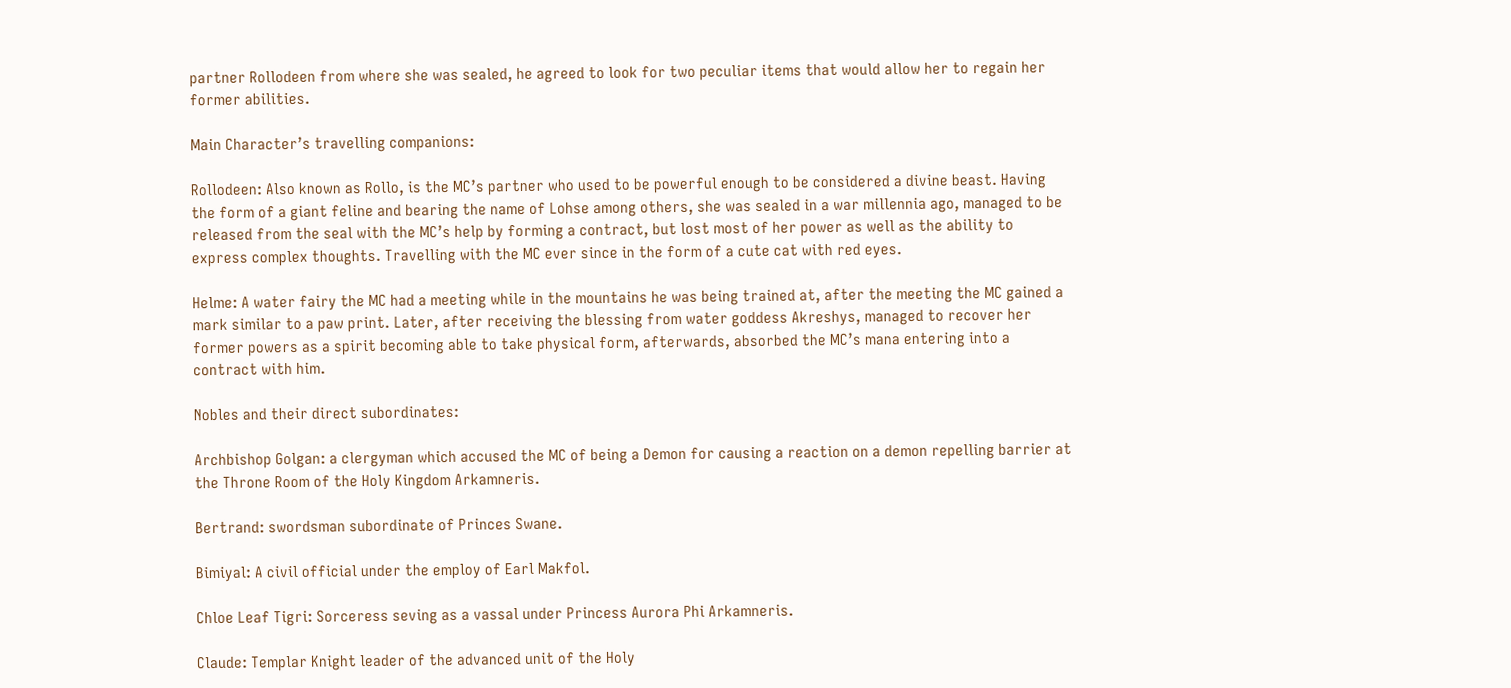partner Rollodeen from where she was sealed, he agreed to look for two peculiar items that would allow her to regain her former abilities.

Main Character’s travelling companions:

Rollodeen: Also known as Rollo, is the MC’s partner who used to be powerful enough to be considered a divine beast. Having the form of a giant feline and bearing the name of Lohse among others, she was sealed in a war millennia ago, managed to be released from the seal with the MC’s help by forming a contract, but lost most of her power as well as the ability to express complex thoughts. Travelling with the MC ever since in the form of a cute cat with red eyes.

Helme: A water fairy the MC had a meeting while in the mountains he was being trained at, after the meeting the MC gained a mark similar to a paw print. Later, after receiving the blessing from water goddess Akreshys, managed to recover her former powers as a spirit becoming able to take physical form, afterwards, absorbed the MC’s mana entering into a contract with him.

Nobles and their direct subordinates:

Archbishop Golgan: a clergyman which accused the MC of being a Demon for causing a reaction on a demon repelling barrier at the Throne Room of the Holy Kingdom Arkamneris.

Bertrand: swordsman subordinate of Princes Swane.

Bimiyal: A civil official under the employ of Earl Makfol.

Chloe Leaf Tigri: Sorceress seving as a vassal under Princess Aurora Phi Arkamneris.

Claude: Templar Knight leader of the advanced unit of the Holy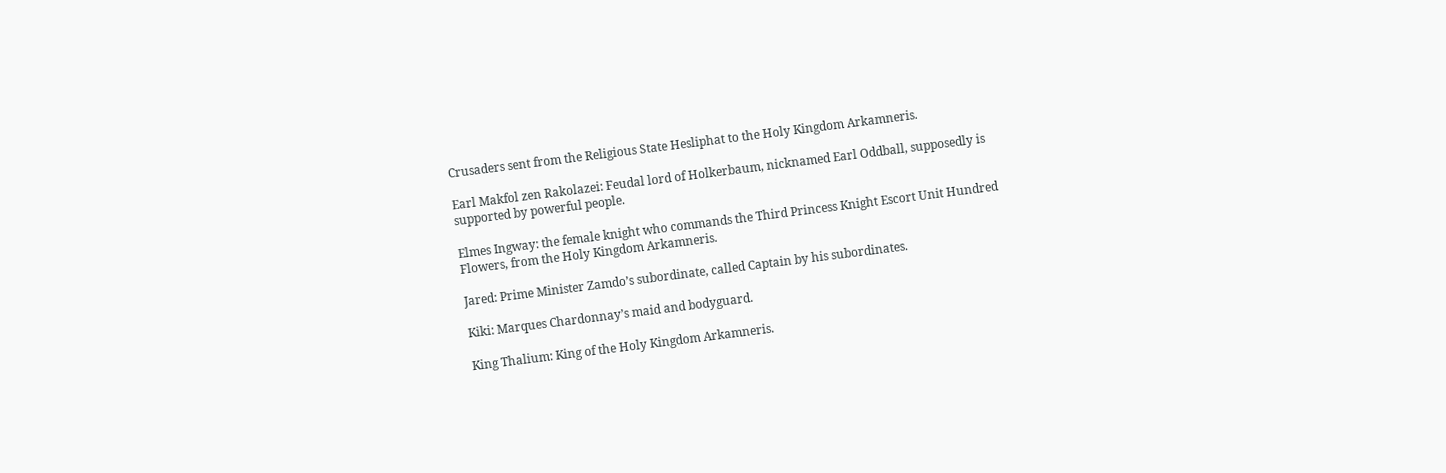Crusaders sent from the Religious State Hesliphat to the Holy Kingdom Arkamneris.

Earl Makfol zen Rakolazei: Feudal lord of Holkerbaum, nicknamed Earl Oddball, supposedly is supported by powerful people.

Elmes Ingway: the female knight who commands the Third Princess Knight Escort Unit Hundred Flowers, from the Holy Kingdom Arkamneris.

Jared: Prime Minister Zamdo’s subordinate, called Captain by his subordinates.

Kiki: Marques Chardonnay’s maid and bodyguard.

King Thalium: King of the Holy Kingdom Arkamneris.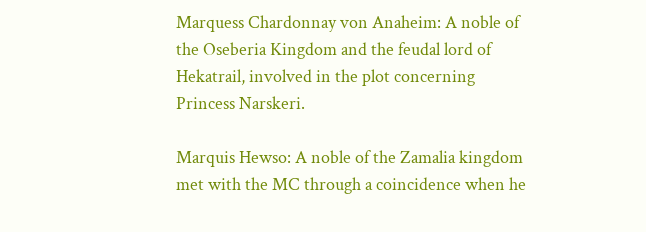Marquess Chardonnay von Anaheim: A noble of the Oseberia Kingdom and the feudal lord of Hekatrail, involved in the plot concerning Princess Narskeri.

Marquis Hewso: A noble of the Zamalia kingdom met with the MC through a coincidence when he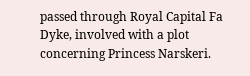passed through Royal Capital Fa Dyke, involved with a plot concerning Princess Narskeri.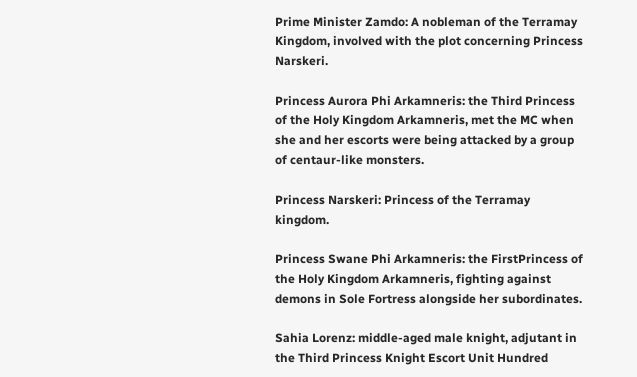Prime Minister Zamdo: A nobleman of the Terramay Kingdom, involved with the plot concerning Princess Narskeri.

Princess Aurora Phi Arkamneris: the Third Princess of the Holy Kingdom Arkamneris, met the MC when she and her escorts were being attacked by a group of centaur-like monsters.

Princess Narskeri: Princess of the Terramay kingdom.

Princess Swane Phi Arkamneris: the FirstPrincess of the Holy Kingdom Arkamneris, fighting against demons in Sole Fortress alongside her subordinates.

Sahia Lorenz: middle-aged male knight, adjutant in the Third Princess Knight Escort Unit Hundred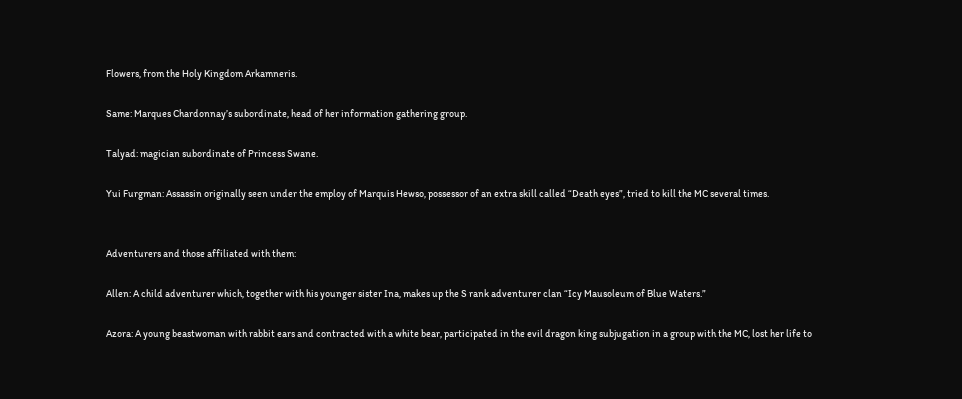Flowers, from the Holy Kingdom Arkamneris.

Same: Marques Chardonnay’s subordinate, head of her information gathering group.

Talyad: magician subordinate of Princess Swane.

Yui Furgman: Assassin originally seen under the employ of Marquis Hewso, possessor of an extra skill called “Death eyes”, tried to kill the MC several times.


Adventurers and those affiliated with them:

Allen: A child adventurer which, together with his younger sister Ina, makes up the S rank adventurer clan “Icy Mausoleum of Blue Waters.”

Azora: A young beastwoman with rabbit ears and contracted with a white bear, participated in the evil dragon king subjugation in a group with the MC, lost her life to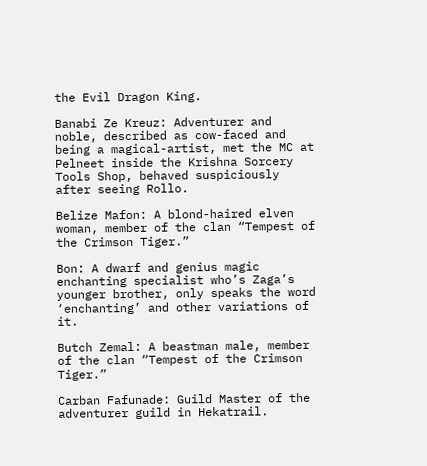the Evil Dragon King.

Banabi Ze Kreuz: Adventurer and noble, described as cow-faced and being a magical-artist, met the MC at Pelneet inside the Krishna Sorcery Tools Shop, behaved suspiciously after seeing Rollo.

Belize Mafon: A blond-haired elven woman, member of the clan “Tempest of the Crimson Tiger.”

Bon: A dwarf and genius magic enchanting specialist who’s Zaga’s younger brother, only speaks the word ‘enchanting’ and other variations of it.

Butch Zemal: A beastman male, member of the clan “Tempest of the Crimson Tiger.”

Carban Fafunade: Guild Master of the adventurer guild in Hekatrail.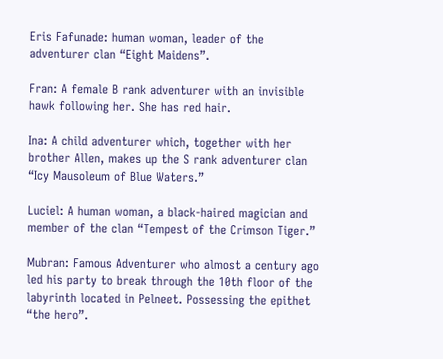Eris Fafunade: human woman, leader of the adventurer clan “Eight Maidens”.

Fran: A female B rank adventurer with an invisible hawk following her. She has red hair.

Ina: A child adventurer which, together with her brother Allen, makes up the S rank adventurer clan “Icy Mausoleum of Blue Waters.”

Luciel: A human woman, a black-haired magician and member of the clan “Tempest of the Crimson Tiger.”

Mubran: Famous Adventurer who almost a century ago led his party to break through the 10th floor of the labyrinth located in Pelneet. Possessing the epithet “the hero”.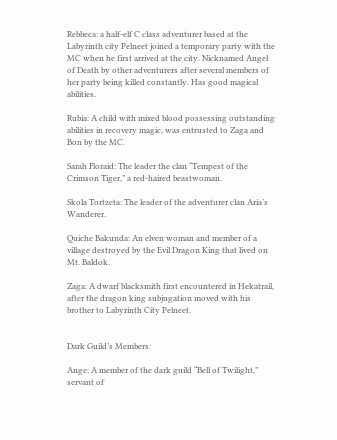Rebbeca: a half-elf C class adventurer based at the Labyrinth city Pelneet joined a temporary party with the MC when he first arrived at the city. Nicknamed Angel of Death by other adventurers after several members of her party being killed constantly. Has good magical abilities.

Rubia: A child with mixed blood possessing outstanding abilities in recovery magic, was entrusted to Zaga and Bon by the MC.

Sarah Floraid: The leader the clan “Tempest of the Crimson Tiger,” a red-haired beastwoman.

Skola Tortzeta: The leader of the adventurer clan Aria’s Wanderer.

Quiche Bakunda: An elven woman and member of a village destroyed by the Evil Dragon King that lived on Mt. Baldok.

Zaga: A dwarf blacksmith first encountered in Hekatrail, after the dragon king subjugation moved with his brother to Labyrinth City Pelneet.


Dark Guild’s Members:

Ange: A member of the dark guild “Bell of Twilight,” servant of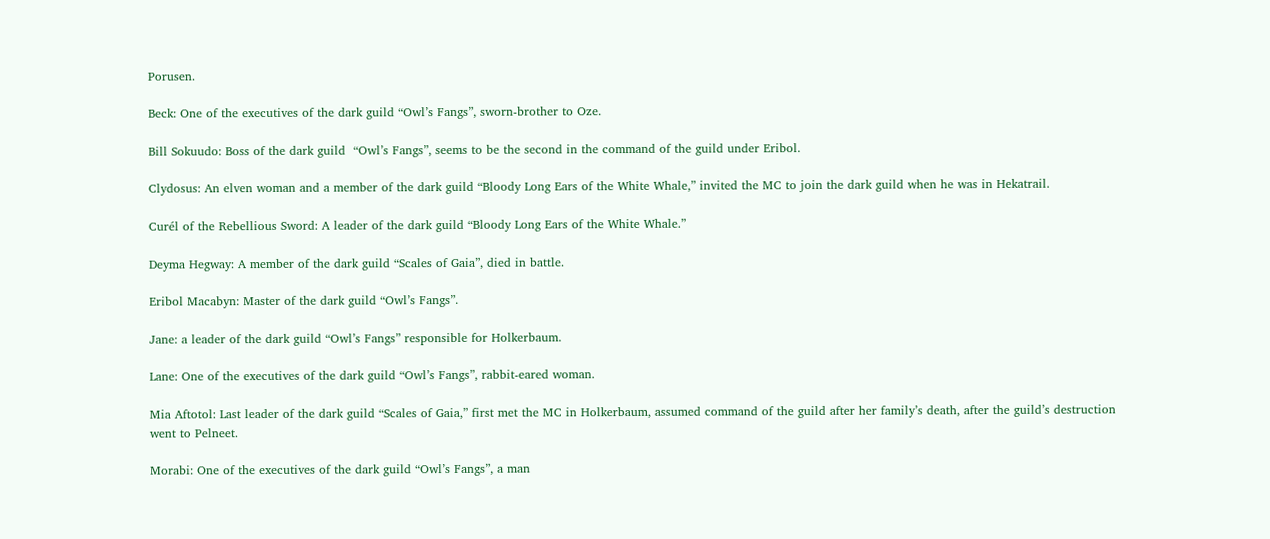Porusen.

Beck: One of the executives of the dark guild “Owl’s Fangs”, sworn-brother to Oze.

Bill Sokuudo: Boss of the dark guild  “Owl’s Fangs”, seems to be the second in the command of the guild under Eribol.

Clydosus: An elven woman and a member of the dark guild “Bloody Long Ears of the White Whale,” invited the MC to join the dark guild when he was in Hekatrail.

Curél of the Rebellious Sword: A leader of the dark guild “Bloody Long Ears of the White Whale.”

Deyma Hegway: A member of the dark guild “Scales of Gaia”, died in battle.

Eribol Macabyn: Master of the dark guild “Owl’s Fangs”.

Jane: a leader of the dark guild “Owl’s Fangs” responsible for Holkerbaum.

Lane: One of the executives of the dark guild “Owl’s Fangs”, rabbit-eared woman.

Mia Aftotol: Last leader of the dark guild “Scales of Gaia,” first met the MC in Holkerbaum, assumed command of the guild after her family’s death, after the guild’s destruction went to Pelneet.

Morabi: One of the executives of the dark guild “Owl’s Fangs”, a man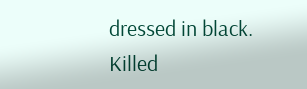dressed in black. Killed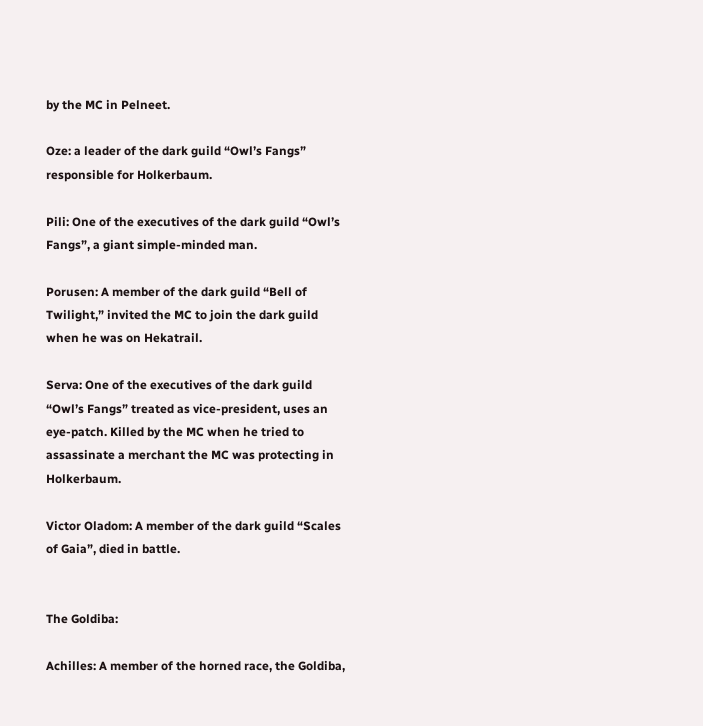by the MC in Pelneet.

Oze: a leader of the dark guild “Owl’s Fangs” responsible for Holkerbaum.

Pili: One of the executives of the dark guild “Owl’s Fangs”, a giant simple-minded man.

Porusen: A member of the dark guild “Bell of Twilight,” invited the MC to join the dark guild when he was on Hekatrail.

Serva: One of the executives of the dark guild “Owl’s Fangs” treated as vice-president, uses an eye-patch. Killed by the MC when he tried to assassinate a merchant the MC was protecting in Holkerbaum.

Victor Oladom: A member of the dark guild “Scales of Gaia”, died in battle.


The Goldiba:

Achilles: A member of the horned race, the Goldiba,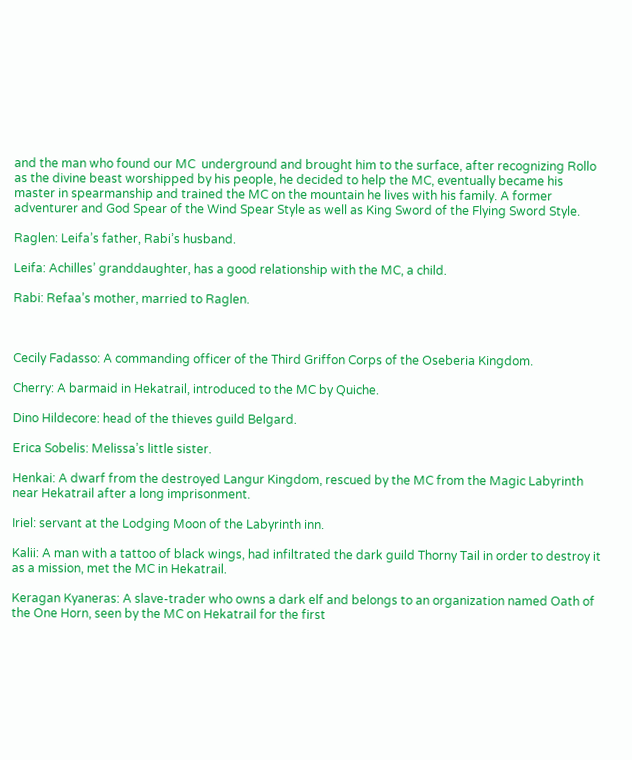and the man who found our MC  underground and brought him to the surface, after recognizing Rollo as the divine beast worshipped by his people, he decided to help the MC, eventually became his master in spearmanship and trained the MC on the mountain he lives with his family. A former adventurer and God Spear of the Wind Spear Style as well as King Sword of the Flying Sword Style.

Raglen: Leifa’s father, Rabi’s husband.

Leifa: Achilles’ granddaughter, has a good relationship with the MC, a child.

Rabi: Refaa’s mother, married to Raglen.



Cecily Fadasso: A commanding officer of the Third Griffon Corps of the Oseberia Kingdom.

Cherry: A barmaid in Hekatrail, introduced to the MC by Quiche.

Dino Hildecore: head of the thieves guild Belgard.

Erica Sobelis: Melissa’s little sister.

Henkai: A dwarf from the destroyed Langur Kingdom, rescued by the MC from the Magic Labyrinth near Hekatrail after a long imprisonment.

Iriel: servant at the Lodging Moon of the Labyrinth inn.

Kalii: A man with a tattoo of black wings, had infiltrated the dark guild Thorny Tail in order to destroy it as a mission, met the MC in Hekatrail.

Keragan Kyaneras: A slave-trader who owns a dark elf and belongs to an organization named Oath of the One Horn, seen by the MC on Hekatrail for the first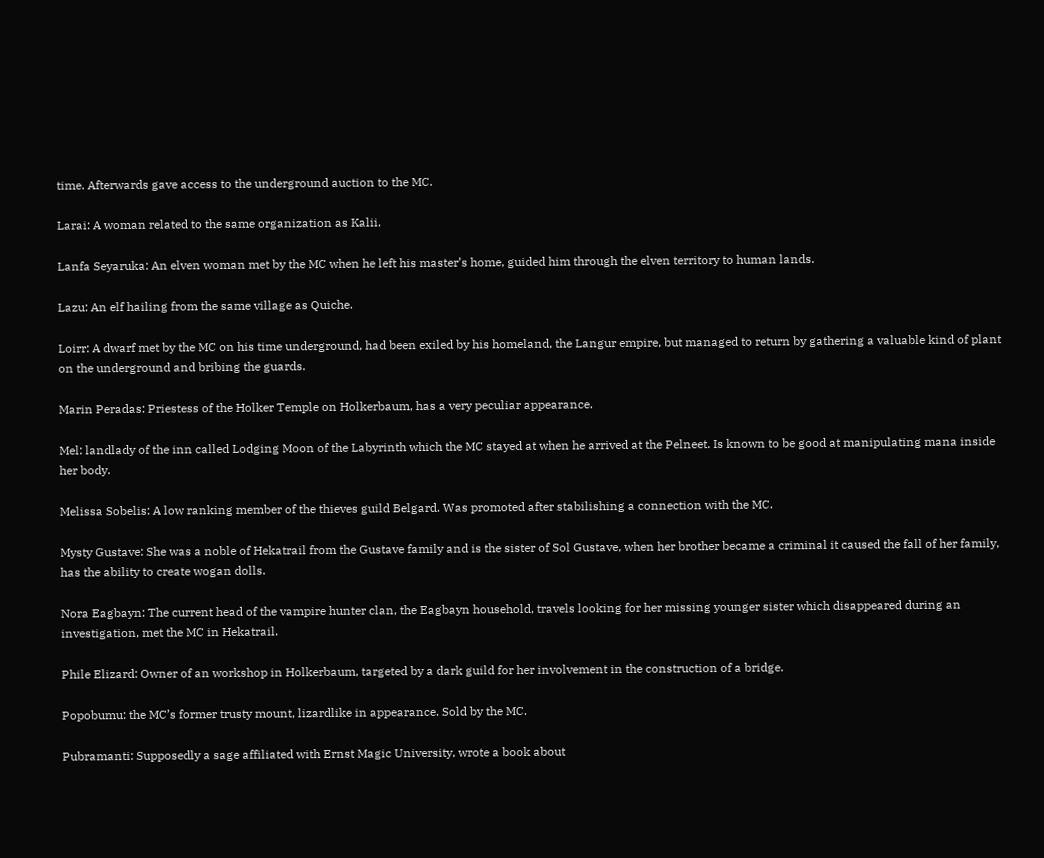time. Afterwards gave access to the underground auction to the MC.

Larai: A woman related to the same organization as Kalii.

Lanfa Seyaruka: An elven woman met by the MC when he left his master’s home, guided him through the elven territory to human lands.

Lazu: An elf hailing from the same village as Quiche.

Loirr: A dwarf met by the MC on his time underground, had been exiled by his homeland, the Langur empire, but managed to return by gathering a valuable kind of plant on the underground and bribing the guards.

Marin Peradas: Priestess of the Holker Temple on Holkerbaum, has a very peculiar appearance.

Mel: landlady of the inn called Lodging Moon of the Labyrinth which the MC stayed at when he arrived at the Pelneet. Is known to be good at manipulating mana inside her body.

Melissa Sobelis: A low ranking member of the thieves guild Belgard. Was promoted after stabilishing a connection with the MC.

Mysty Gustave: She was a noble of Hekatrail from the Gustave family and is the sister of Sol Gustave, when her brother became a criminal it caused the fall of her family, has the ability to create wogan dolls.

Nora Eagbayn: The current head of the vampire hunter clan, the Eagbayn household, travels looking for her missing younger sister which disappeared during an investigation, met the MC in Hekatrail.

Phile Elizard: Owner of an workshop in Holkerbaum, targeted by a dark guild for her involvement in the construction of a bridge.

Popobumu: the MC’s former trusty mount, lizardlike in appearance. Sold by the MC.

Pubramanti: Supposedly a sage affiliated with Ernst Magic University, wrote a book about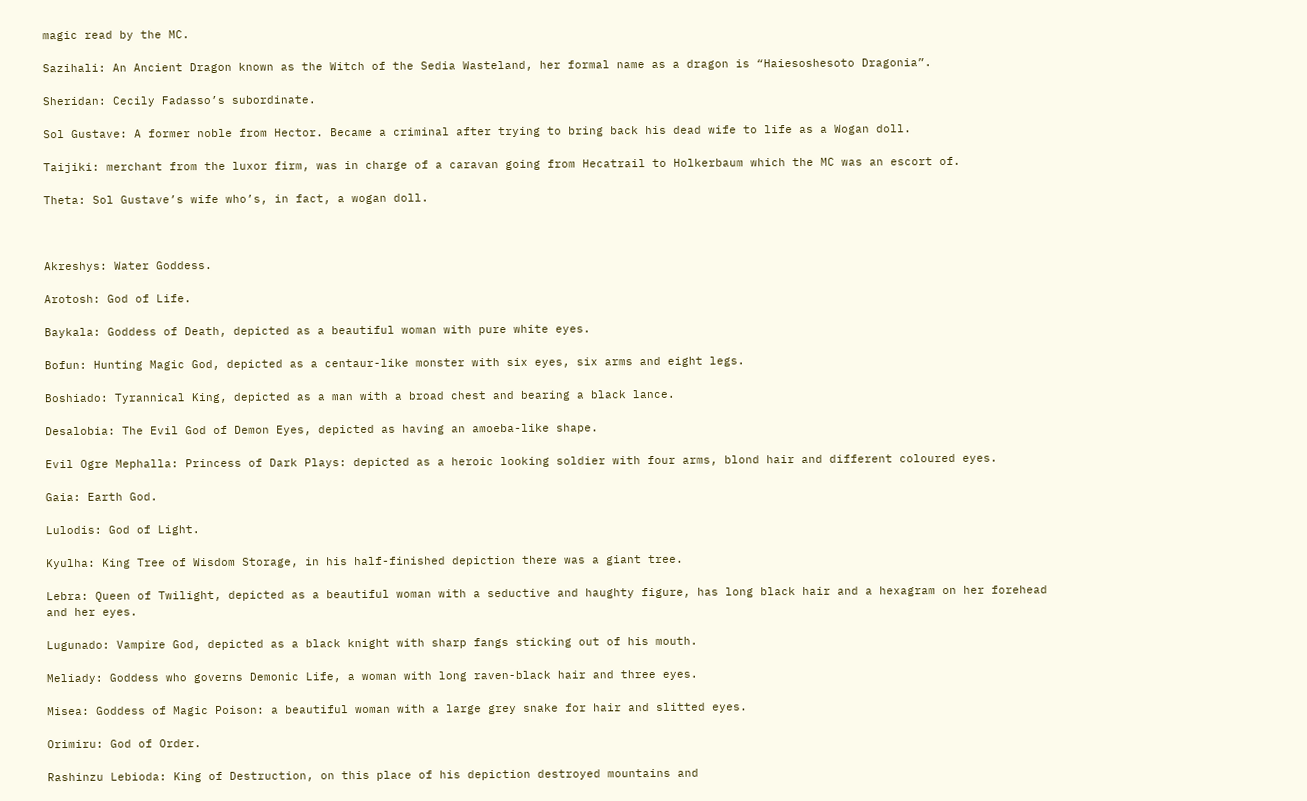magic read by the MC.

Sazihali: An Ancient Dragon known as the Witch of the Sedia Wasteland, her formal name as a dragon is “Haiesoshesoto Dragonia”.

Sheridan: Cecily Fadasso’s subordinate.

Sol Gustave: A former noble from Hector. Became a criminal after trying to bring back his dead wife to life as a Wogan doll.

Taijiki: merchant from the luxor firm, was in charge of a caravan going from Hecatrail to Holkerbaum which the MC was an escort of.

Theta: Sol Gustave’s wife who’s, in fact, a wogan doll.



Akreshys: Water Goddess.

Arotosh: God of Life.

Baykala: Goddess of Death, depicted as a beautiful woman with pure white eyes.

Bofun: Hunting Magic God, depicted as a centaur-like monster with six eyes, six arms and eight legs.

Boshiado: Tyrannical King, depicted as a man with a broad chest and bearing a black lance.

Desalobia: The Evil God of Demon Eyes, depicted as having an amoeba-like shape.

Evil Ogre Mephalla: Princess of Dark Plays: depicted as a heroic looking soldier with four arms, blond hair and different coloured eyes.

Gaia: Earth God.

Lulodis: God of Light.

Kyulha: King Tree of Wisdom Storage, in his half-finished depiction there was a giant tree.

Lebra: Queen of Twilight, depicted as a beautiful woman with a seductive and haughty figure, has long black hair and a hexagram on her forehead and her eyes.

Lugunado: Vampire God, depicted as a black knight with sharp fangs sticking out of his mouth.

Meliady: Goddess who governs Demonic Life, a woman with long raven-black hair and three eyes.

Misea: Goddess of Magic Poison: a beautiful woman with a large grey snake for hair and slitted eyes.

Orimiru: God of Order.

Rashinzu Lebioda: King of Destruction, on this place of his depiction destroyed mountains and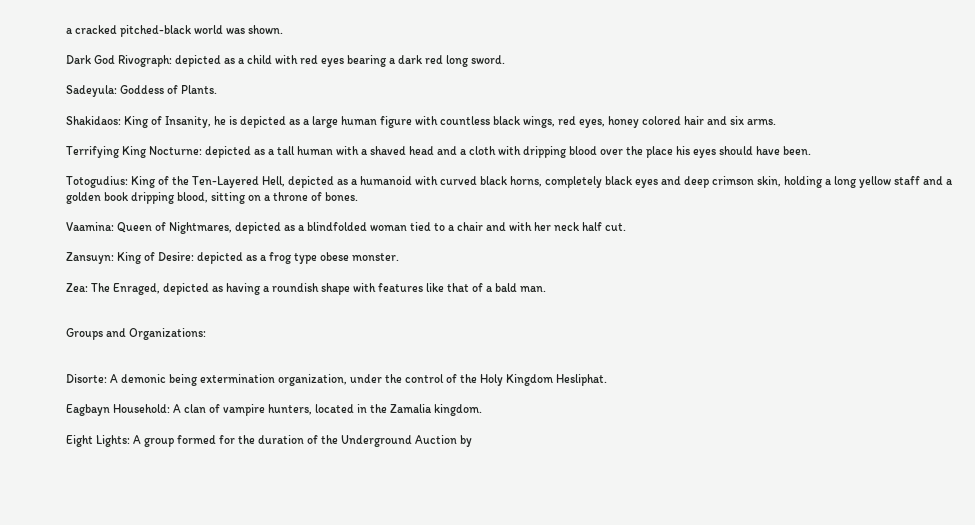a cracked pitched-black world was shown.

Dark God Rivograph: depicted as a child with red eyes bearing a dark red long sword.

Sadeyula: Goddess of Plants.

Shakidaos: King of Insanity, he is depicted as a large human figure with countless black wings, red eyes, honey colored hair and six arms.

Terrifying King Nocturne: depicted as a tall human with a shaved head and a cloth with dripping blood over the place his eyes should have been.

Totogudius: King of the Ten-Layered Hell, depicted as a humanoid with curved black horns, completely black eyes and deep crimson skin, holding a long yellow staff and a golden book dripping blood, sitting on a throne of bones.

Vaamina: Queen of Nightmares, depicted as a blindfolded woman tied to a chair and with her neck half cut.

Zansuyn: King of Desire: depicted as a frog type obese monster.

Zea: The Enraged, depicted as having a roundish shape with features like that of a bald man.


Groups and Organizations:


Disorte: A demonic being extermination organization, under the control of the Holy Kingdom Hesliphat.

Eagbayn Household: A clan of vampire hunters, located in the Zamalia kingdom.

Eight Lights: A group formed for the duration of the Underground Auction by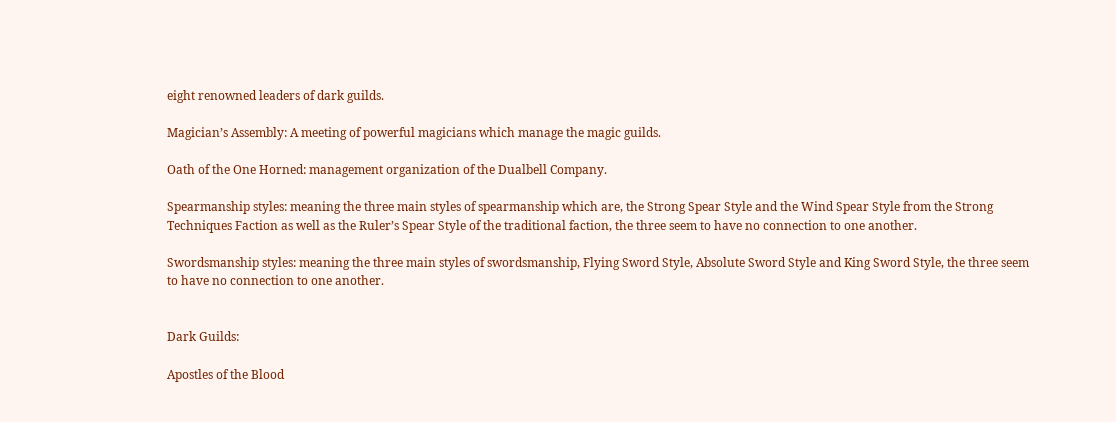eight renowned leaders of dark guilds.

Magician’s Assembly: A meeting of powerful magicians which manage the magic guilds.

Oath of the One Horned: management organization of the Dualbell Company.

Spearmanship styles: meaning the three main styles of spearmanship which are, the Strong Spear Style and the Wind Spear Style from the Strong Techniques Faction as well as the Ruler’s Spear Style of the traditional faction, the three seem to have no connection to one another.

Swordsmanship styles: meaning the three main styles of swordsmanship, Flying Sword Style, Absolute Sword Style and King Sword Style, the three seem to have no connection to one another.


Dark Guilds:

Apostles of the Blood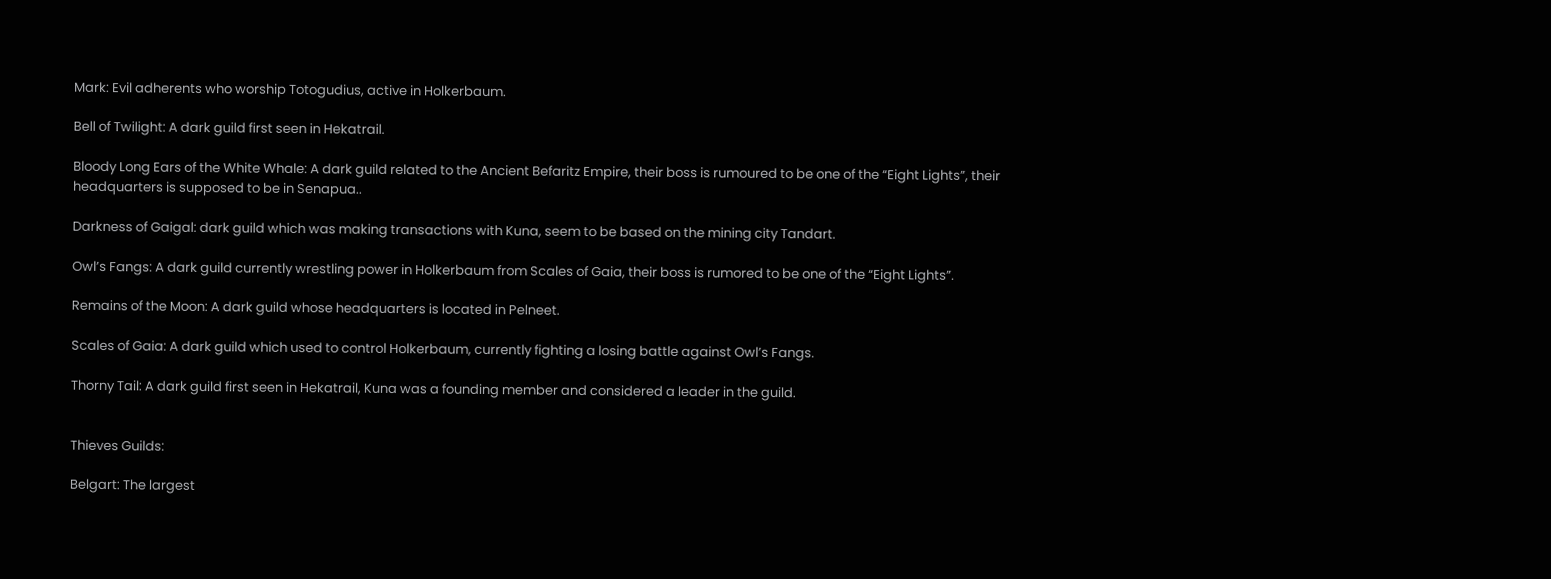Mark: Evil adherents who worship Totogudius, active in Holkerbaum.

Bell of Twilight: A dark guild first seen in Hekatrail.

Bloody Long Ears of the White Whale: A dark guild related to the Ancient Befaritz Empire, their boss is rumoured to be one of the “Eight Lights”, their headquarters is supposed to be in Senapua..

Darkness of Gaigal: dark guild which was making transactions with Kuna, seem to be based on the mining city Tandart.

Owl’s Fangs: A dark guild currently wrestling power in Holkerbaum from Scales of Gaia, their boss is rumored to be one of the “Eight Lights”.

Remains of the Moon: A dark guild whose headquarters is located in Pelneet.

Scales of Gaia: A dark guild which used to control Holkerbaum, currently fighting a losing battle against Owl’s Fangs.

Thorny Tail: A dark guild first seen in Hekatrail, Kuna was a founding member and considered a leader in the guild.


Thieves Guilds:

Belgart: The largest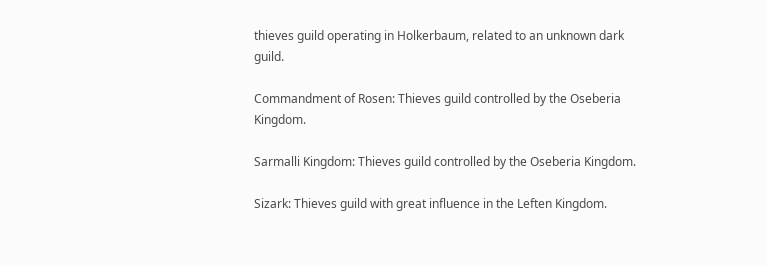thieves guild operating in Holkerbaum, related to an unknown dark guild.

Commandment of Rosen: Thieves guild controlled by the Oseberia Kingdom.

Sarmalli Kingdom: Thieves guild controlled by the Oseberia Kingdom.

Sizark: Thieves guild with great influence in the Leften Kingdom.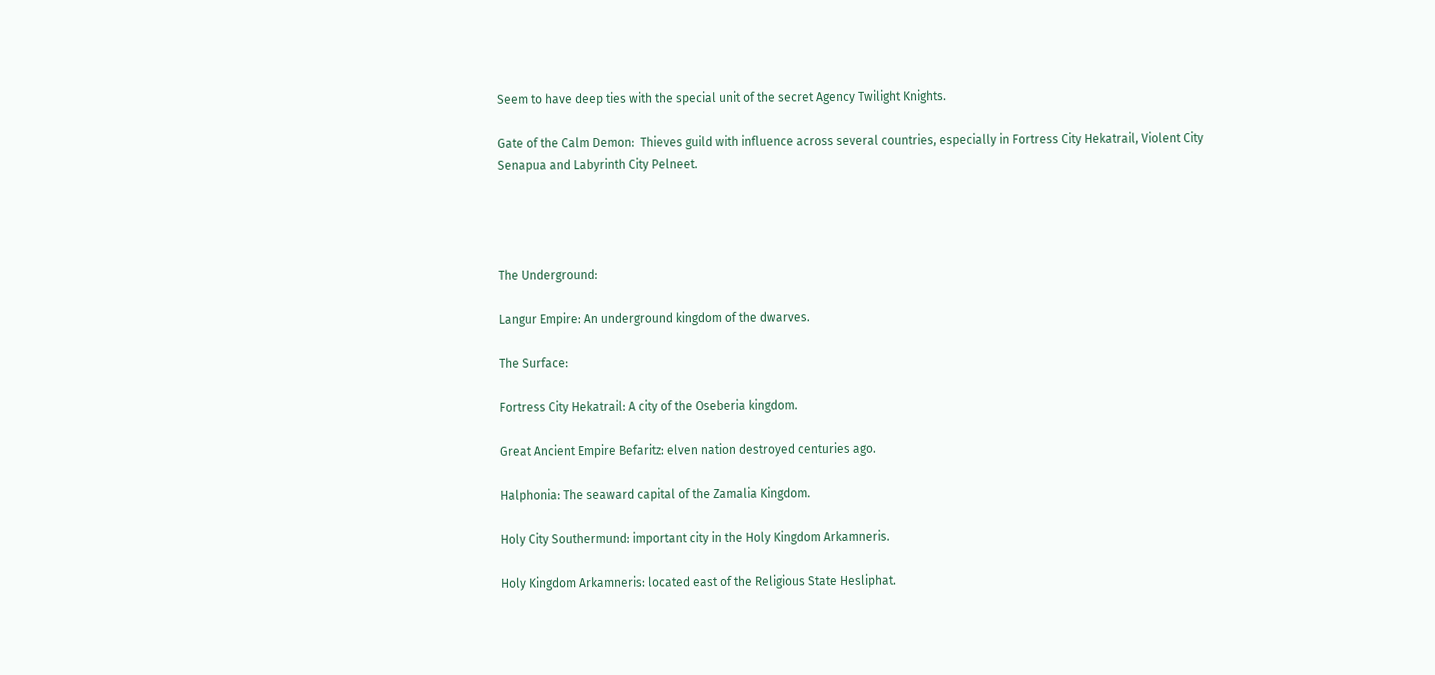Seem to have deep ties with the special unit of the secret Agency Twilight Knights.

Gate of the Calm Demon:  Thieves guild with influence across several countries, especially in Fortress City Hekatrail, Violent City Senapua and Labyrinth City Pelneet.




The Underground:

Langur Empire: An underground kingdom of the dwarves.

The Surface:

Fortress City Hekatrail: A city of the Oseberia kingdom.

Great Ancient Empire Befaritz: elven nation destroyed centuries ago.

Halphonia: The seaward capital of the Zamalia Kingdom.

Holy City Southermund: important city in the Holy Kingdom Arkamneris.

Holy Kingdom Arkamneris: located east of the Religious State Hesliphat.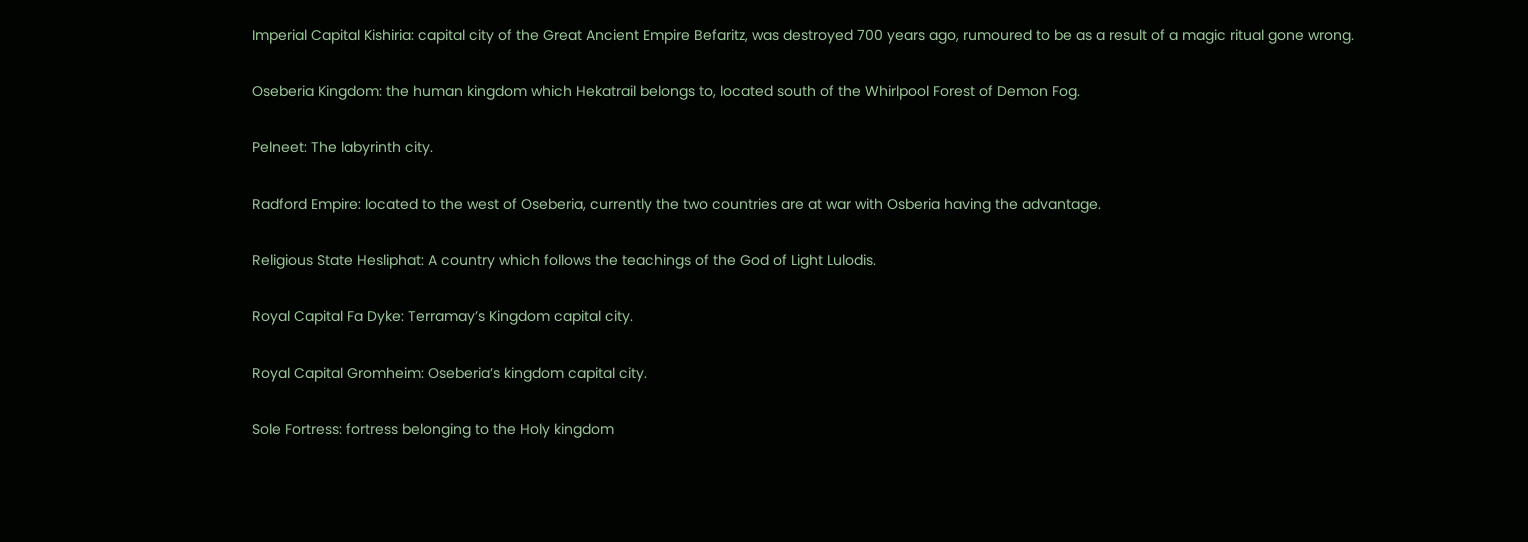Imperial Capital Kishiria: capital city of the Great Ancient Empire Befaritz, was destroyed 700 years ago, rumoured to be as a result of a magic ritual gone wrong.

Oseberia Kingdom: the human kingdom which Hekatrail belongs to, located south of the Whirlpool Forest of Demon Fog.

Pelneet: The labyrinth city.

Radford Empire: located to the west of Oseberia, currently the two countries are at war with Osberia having the advantage.

Religious State Hesliphat: A country which follows the teachings of the God of Light Lulodis.

Royal Capital Fa Dyke: Terramay’s Kingdom capital city.

Royal Capital Gromheim: Oseberia’s kingdom capital city.

Sole Fortress: fortress belonging to the Holy kingdom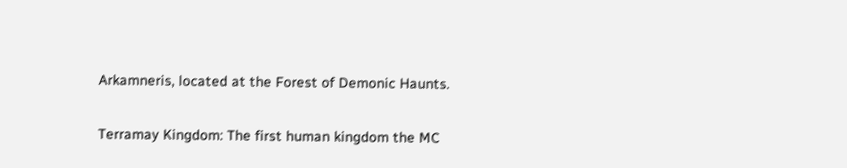Arkamneris, located at the Forest of Demonic Haunts.

Terramay Kingdom: The first human kingdom the MC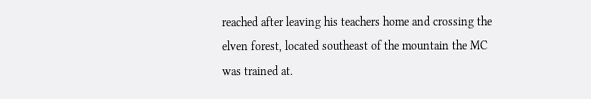reached after leaving his teachers home and crossing the elven forest, located southeast of the mountain the MC was trained at.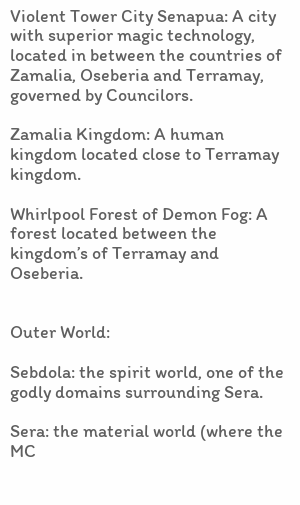Violent Tower City Senapua: A city with superior magic technology, located in between the countries of Zamalia, Oseberia and Terramay, governed by Councilors.

Zamalia Kingdom: A human kingdom located close to Terramay kingdom.

Whirlpool Forest of Demon Fog: A forest located between the kingdom’s of Terramay and Oseberia.


Outer World:

Sebdola: the spirit world, one of the godly domains surrounding Sera.

Sera: the material world (where the MC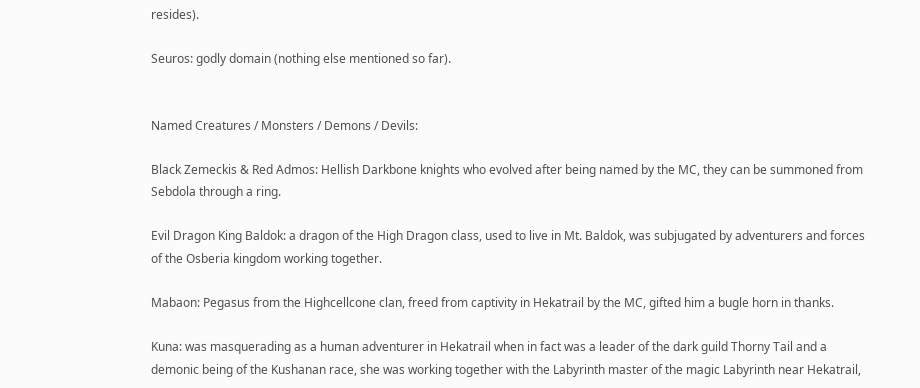resides).

Seuros: godly domain (nothing else mentioned so far).


Named Creatures / Monsters / Demons / Devils:

Black Zemeckis & Red Admos: Hellish Darkbone knights who evolved after being named by the MC, they can be summoned from Sebdola through a ring.

Evil Dragon King Baldok: a dragon of the High Dragon class, used to live in Mt. Baldok, was subjugated by adventurers and forces of the Osberia kingdom working together.

Mabaon: Pegasus from the Highcellcone clan, freed from captivity in Hekatrail by the MC, gifted him a bugle horn in thanks.

Kuna: was masquerading as a human adventurer in Hekatrail when in fact was a leader of the dark guild Thorny Tail and a demonic being of the Kushanan race, she was working together with the Labyrinth master of the magic Labyrinth near Hekatrail,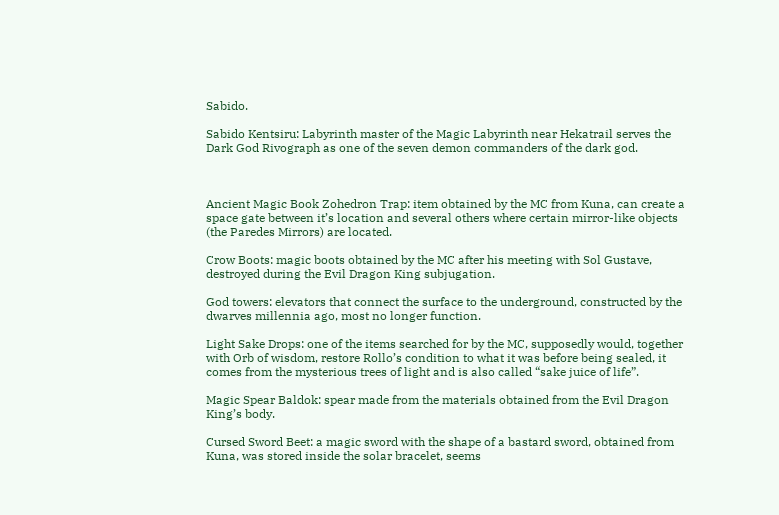Sabido.

Sabido Kentsiru: Labyrinth master of the Magic Labyrinth near Hekatrail serves the Dark God Rivograph as one of the seven demon commanders of the dark god.



Ancient Magic Book Zohedron Trap: item obtained by the MC from Kuna, can create a space gate between it’s location and several others where certain mirror-like objects (the Paredes Mirrors) are located.

Crow Boots: magic boots obtained by the MC after his meeting with Sol Gustave, destroyed during the Evil Dragon King subjugation.

God towers: elevators that connect the surface to the underground, constructed by the dwarves millennia ago, most no longer function.

Light Sake Drops: one of the items searched for by the MC, supposedly would, together with Orb of wisdom, restore Rollo’s condition to what it was before being sealed, it comes from the mysterious trees of light and is also called “sake juice of life”.

Magic Spear Baldok: spear made from the materials obtained from the Evil Dragon King’s body.

Cursed Sword Beet: a magic sword with the shape of a bastard sword, obtained from Kuna, was stored inside the solar bracelet, seems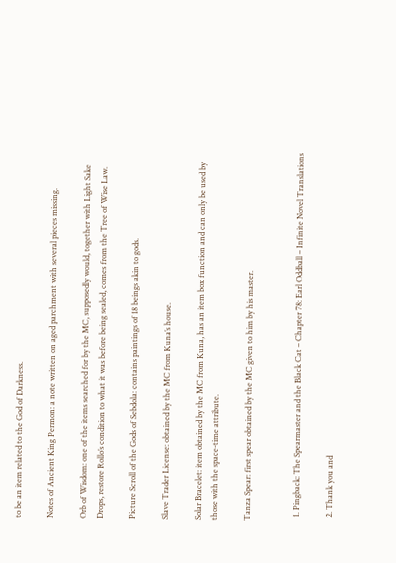to be an item related to the God of Darkness.

Notes of Ancient King Permon: a note written on aged parchment with several pieces missing.

Orb of Wisdom: one of the items searched for by the MC, supposedly would, together with Light Sake Drops, restore Rollo’s condition to what it was before being sealed, comes from the Tree of Wise Law.

Picture Scroll of the Gods of Sebdola: contains paintings of 18 beings akin to gods.

Slave Trader License: obtained by the MC from Kuna’s house.

Solar Bracelet: item obtained by the MC from Kuna, has an item box function and can only be used by those with the space-time attribute.

Tanza Spear: first spear obtained by the MC given to him by his master.


  1. Pingback: The Spearmaster and the Black Cat – Chapter 78: Earl Oddball – Infinite Novel Translations

  2. Thank you and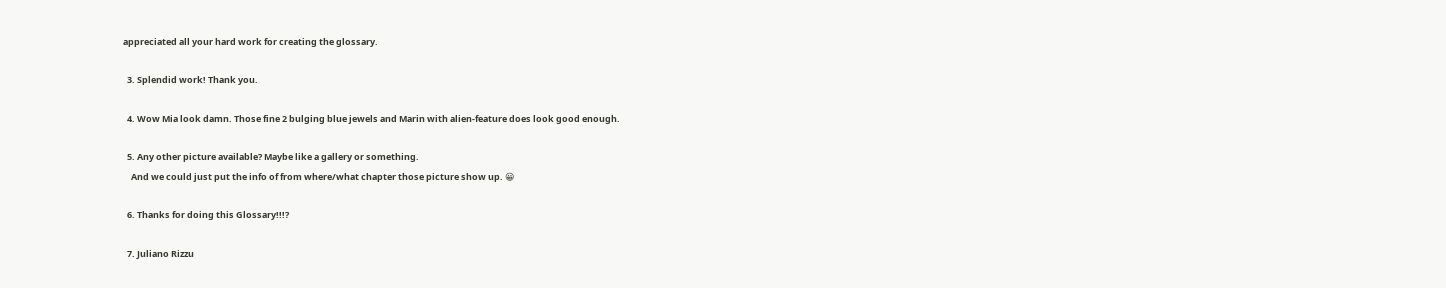appreciated all your hard work for creating the glossary.

  3. Splendid work! Thank you.

  4. Wow Mia look damn. Those fine 2 bulging blue jewels and Marin with alien-feature does look good enough.

  5. Any other picture available? Maybe like a gallery or something.
    And we could just put the info of from where/what chapter those picture show up. 😀

  6. Thanks for doing this Glossary!!!?

  7. Juliano Rizzu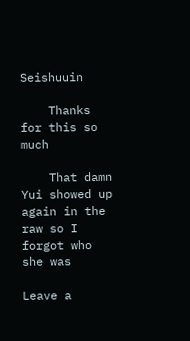Seishuuin

    Thanks for this so much

    That damn Yui showed up again in the raw so I forgot who she was

Leave a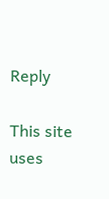Reply

This site uses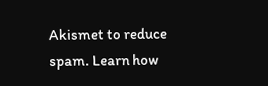Akismet to reduce spam. Learn how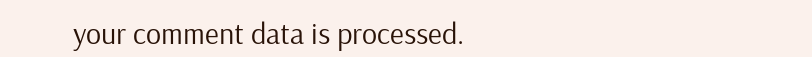your comment data is processed.